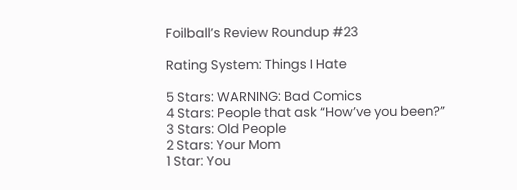Foilball’s Review Roundup #23

Rating System: Things I Hate

5 Stars: WARNING: Bad Comics
4 Stars: People that ask “How’ve you been?”
3 Stars: Old People
2 Stars: Your Mom
1 Star: You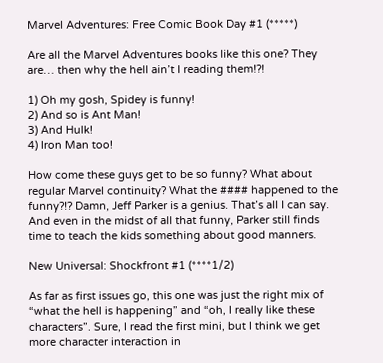Marvel Adventures: Free Comic Book Day #1 (*****)

Are all the Marvel Adventures books like this one? They are… then why the hell ain’t I reading them!?!

1) Oh my gosh, Spidey is funny!
2) And so is Ant Man!
3) And Hulk!
4) Iron Man too!

How come these guys get to be so funny? What about regular Marvel continuity? What the #### happened to the funny?!? Damn, Jeff Parker is a genius. That’s all I can say. And even in the midst of all that funny, Parker still finds time to teach the kids something about good manners.

New Universal: Shockfront #1 (****1/2)

As far as first issues go, this one was just the right mix of “what the hell is happening” and “oh, I really like these characters”. Sure, I read the first mini, but I think we get more character interaction in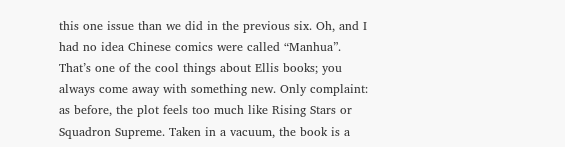this one issue than we did in the previous six. Oh, and I had no idea Chinese comics were called “Manhua”. That’s one of the cool things about Ellis books; you always come away with something new. Only complaint: as before, the plot feels too much like Rising Stars or Squadron Supreme. Taken in a vacuum, the book is a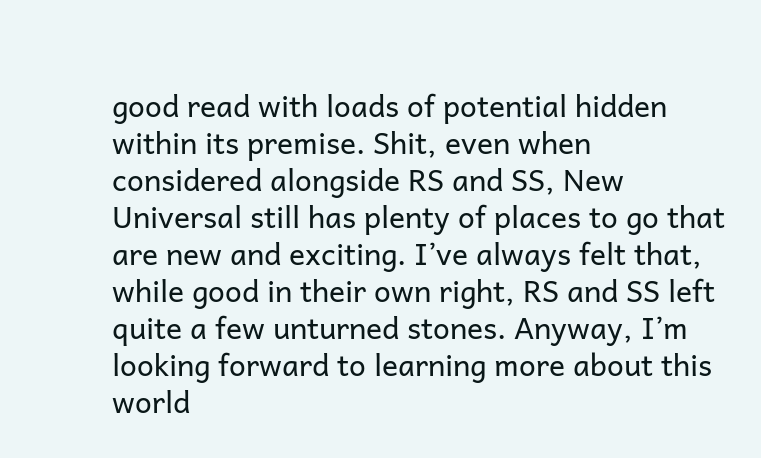good read with loads of potential hidden within its premise. Shit, even when considered alongside RS and SS, New Universal still has plenty of places to go that are new and exciting. I’ve always felt that, while good in their own right, RS and SS left quite a few unturned stones. Anyway, I’m looking forward to learning more about this world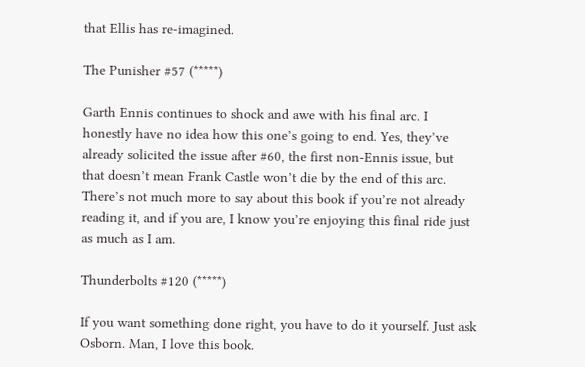that Ellis has re-imagined.

The Punisher #57 (*****)

Garth Ennis continues to shock and awe with his final arc. I honestly have no idea how this one’s going to end. Yes, they’ve already solicited the issue after #60, the first non-Ennis issue, but that doesn’t mean Frank Castle won’t die by the end of this arc. There’s not much more to say about this book if you’re not already reading it, and if you are, I know you’re enjoying this final ride just as much as I am.

Thunderbolts #120 (*****)

If you want something done right, you have to do it yourself. Just ask Osborn. Man, I love this book.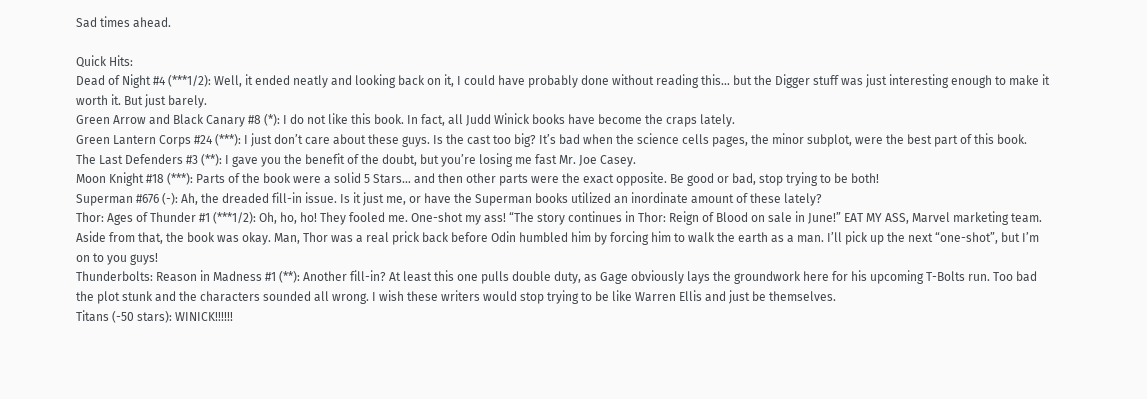Sad times ahead.

Quick Hits:
Dead of Night #4 (***1/2): Well, it ended neatly and looking back on it, I could have probably done without reading this… but the Digger stuff was just interesting enough to make it worth it. But just barely.
Green Arrow and Black Canary #8 (*): I do not like this book. In fact, all Judd Winick books have become the craps lately.
Green Lantern Corps #24 (***): I just don’t care about these guys. Is the cast too big? It’s bad when the science cells pages, the minor subplot, were the best part of this book.
The Last Defenders #3 (**): I gave you the benefit of the doubt, but you’re losing me fast Mr. Joe Casey.
Moon Knight #18 (***): Parts of the book were a solid 5 Stars… and then other parts were the exact opposite. Be good or bad, stop trying to be both!
Superman #676 (-): Ah, the dreaded fill-in issue. Is it just me, or have the Superman books utilized an inordinate amount of these lately?
Thor: Ages of Thunder #1 (***1/2): Oh, ho, ho! They fooled me. One-shot my ass! “The story continues in Thor: Reign of Blood on sale in June!” EAT MY ASS, Marvel marketing team. Aside from that, the book was okay. Man, Thor was a real prick back before Odin humbled him by forcing him to walk the earth as a man. I’ll pick up the next “one-shot”, but I’m on to you guys!
Thunderbolts: Reason in Madness #1 (**): Another fill-in? At least this one pulls double duty, as Gage obviously lays the groundwork here for his upcoming T-Bolts run. Too bad the plot stunk and the characters sounded all wrong. I wish these writers would stop trying to be like Warren Ellis and just be themselves.
Titans (-50 stars): WINICK!!!!!!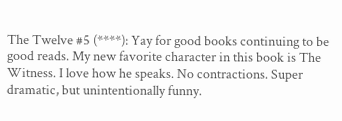The Twelve #5 (****): Yay for good books continuing to be good reads. My new favorite character in this book is The Witness. I love how he speaks. No contractions. Super dramatic, but unintentionally funny.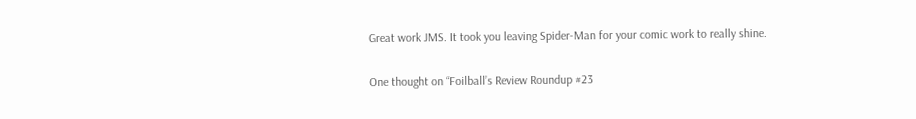Great work JMS. It took you leaving Spider-Man for your comic work to really shine.

One thought on “Foilball’s Review Roundup #23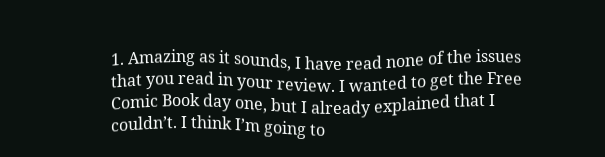1. Amazing as it sounds, I have read none of the issues that you read in your review. I wanted to get the Free Comic Book day one, but I already explained that I couldn’t. I think I’m going to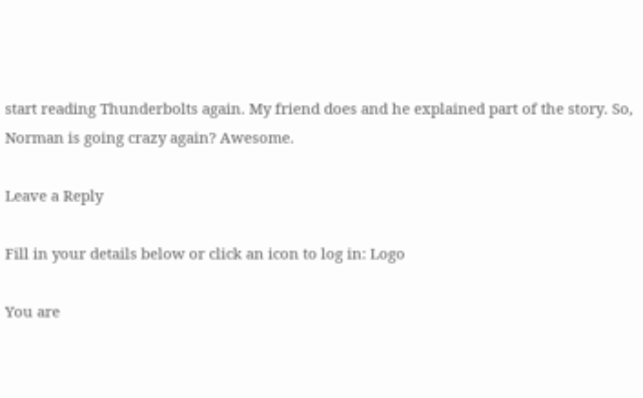start reading Thunderbolts again. My friend does and he explained part of the story. So, Norman is going crazy again? Awesome.

Leave a Reply

Fill in your details below or click an icon to log in: Logo

You are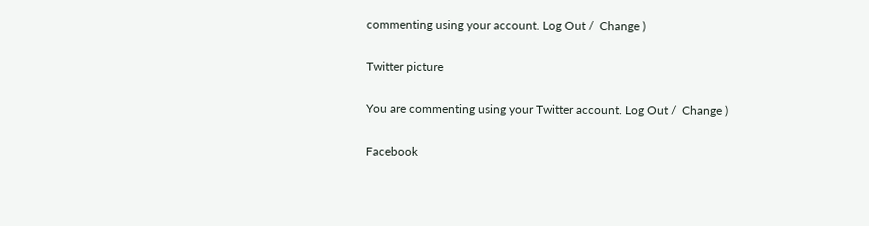commenting using your account. Log Out /  Change )

Twitter picture

You are commenting using your Twitter account. Log Out /  Change )

Facebook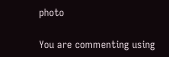photo

You are commenting using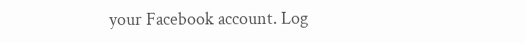your Facebook account. Log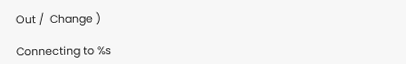Out /  Change )

Connecting to %s